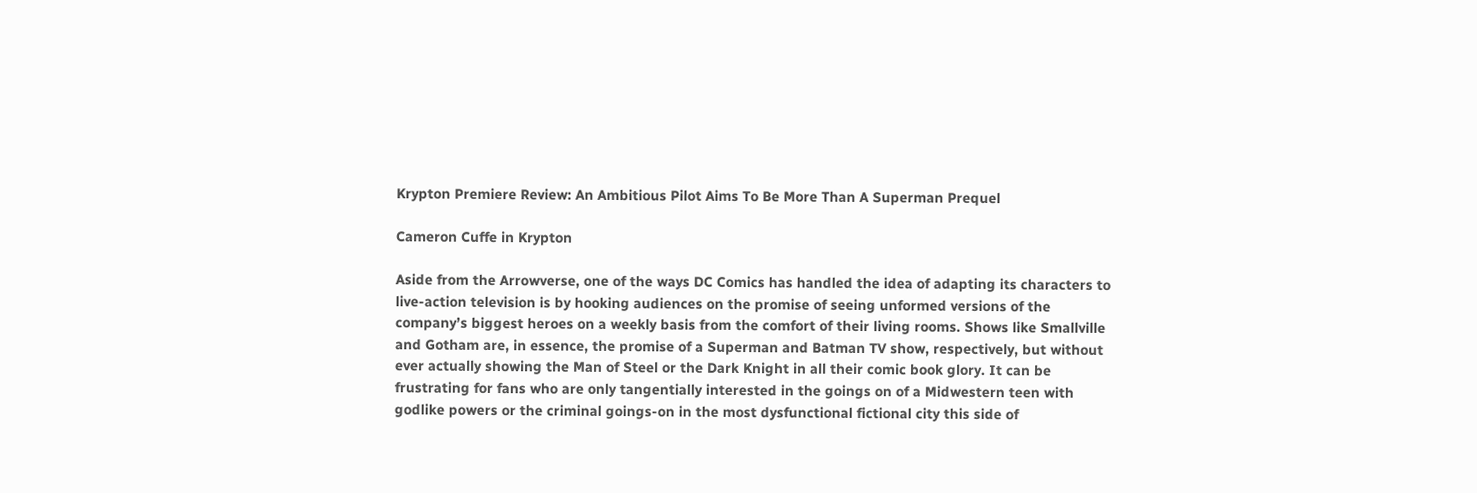Krypton Premiere Review: An Ambitious Pilot Aims To Be More Than A Superman Prequel

Cameron Cuffe in Krypton

Aside from the Arrowverse, one of the ways DC Comics has handled the idea of adapting its characters to live-action television is by hooking audiences on the promise of seeing unformed versions of the company’s biggest heroes on a weekly basis from the comfort of their living rooms. Shows like Smallville and Gotham are, in essence, the promise of a Superman and Batman TV show, respectively, but without ever actually showing the Man of Steel or the Dark Knight in all their comic book glory. It can be frustrating for fans who are only tangentially interested in the goings on of a Midwestern teen with godlike powers or the criminal goings-on in the most dysfunctional fictional city this side of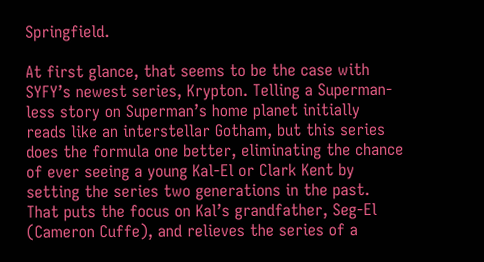Springfield.

At first glance, that seems to be the case with SYFY’s newest series, Krypton. Telling a Superman-less story on Superman’s home planet initially reads like an interstellar Gotham, but this series does the formula one better, eliminating the chance of ever seeing a young Kal-El or Clark Kent by setting the series two generations in the past. That puts the focus on Kal’s grandfather, Seg-El (Cameron Cuffe), and relieves the series of a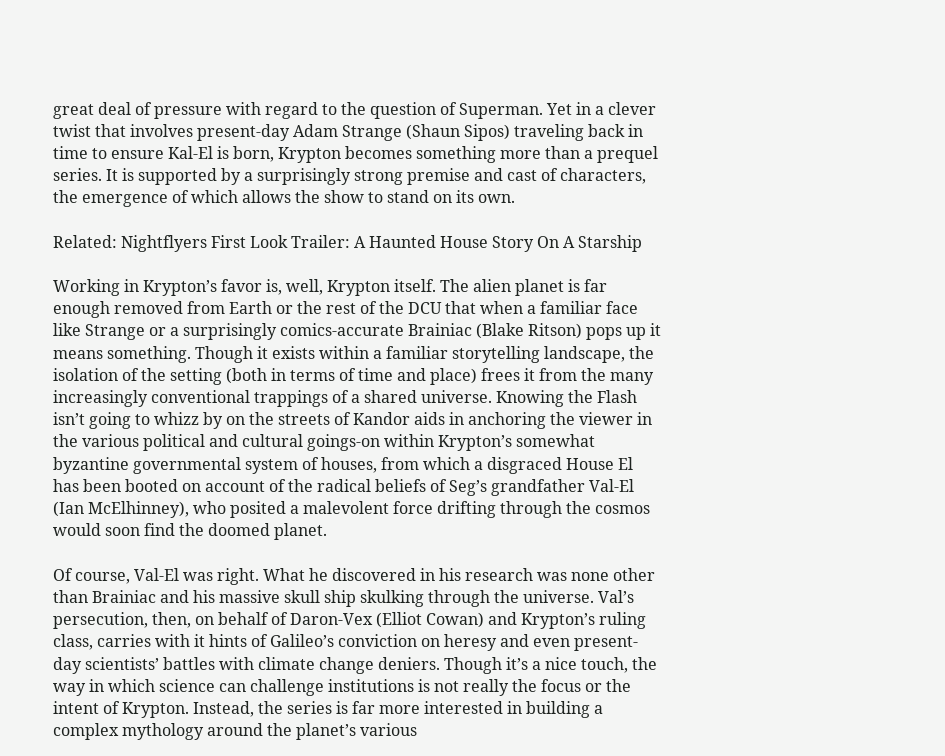great deal of pressure with regard to the question of Superman. Yet in a clever twist that involves present-day Adam Strange (Shaun Sipos) traveling back in time to ensure Kal-El is born, Krypton becomes something more than a prequel series. It is supported by a surprisingly strong premise and cast of characters, the emergence of which allows the show to stand on its own.

Related: Nightflyers First Look Trailer: A Haunted House Story On A Starship

Working in Krypton’s favor is, well, Krypton itself. The alien planet is far enough removed from Earth or the rest of the DCU that when a familiar face like Strange or a surprisingly comics-accurate Brainiac (Blake Ritson) pops up it means something. Though it exists within a familiar storytelling landscape, the isolation of the setting (both in terms of time and place) frees it from the many increasingly conventional trappings of a shared universe. Knowing the Flash isn’t going to whizz by on the streets of Kandor aids in anchoring the viewer in the various political and cultural goings-on within Krypton’s somewhat byzantine governmental system of houses, from which a disgraced House El has been booted on account of the radical beliefs of Seg’s grandfather Val-El (Ian McElhinney), who posited a malevolent force drifting through the cosmos would soon find the doomed planet.

Of course, Val-El was right. What he discovered in his research was none other than Brainiac and his massive skull ship skulking through the universe. Val’s persecution, then, on behalf of Daron-Vex (Elliot Cowan) and Krypton’s ruling class, carries with it hints of Galileo’s conviction on heresy and even present-day scientists’ battles with climate change deniers. Though it’s a nice touch, the way in which science can challenge institutions is not really the focus or the intent of Krypton. Instead, the series is far more interested in building a complex mythology around the planet’s various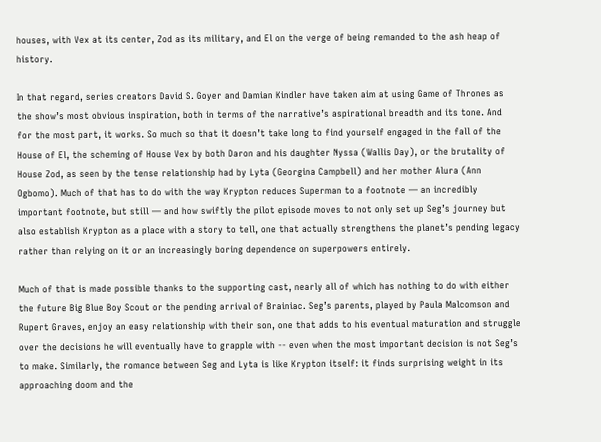houses, with Vex at its center, Zod as its military, and El on the verge of being remanded to the ash heap of history.

In that regard, series creators David S. Goyer and Damian Kindler have taken aim at using Game of Thrones as the show’s most obvious inspiration, both in terms of the narrative’s aspirational breadth and its tone. And for the most part, it works. So much so that it doesn’t take long to find yourself engaged in the fall of the House of El, the scheming of House Vex by both Daron and his daughter Nyssa (Wallis Day), or the brutality of House Zod, as seen by the tense relationship had by Lyta (Georgina Campbell) and her mother Alura (Ann Ogbomo). Much of that has to do with the way Krypton reduces Superman to a footnote — an incredibly important footnote, but still — and how swiftly the pilot episode moves to not only set up Seg’s journey but also establish Krypton as a place with a story to tell, one that actually strengthens the planet’s pending legacy rather than relying on it or an increasingly boring dependence on superpowers entirely.

Much of that is made possible thanks to the supporting cast, nearly all of which has nothing to do with either the future Big Blue Boy Scout or the pending arrival of Brainiac. Seg’s parents, played by Paula Malcomson and Rupert Graves, enjoy an easy relationship with their son, one that adds to his eventual maturation and struggle over the decisions he will eventually have to grapple with -- even when the most important decision is not Seg’s to make. Similarly, the romance between Seg and Lyta is like Krypton itself: it finds surprising weight in its approaching doom and the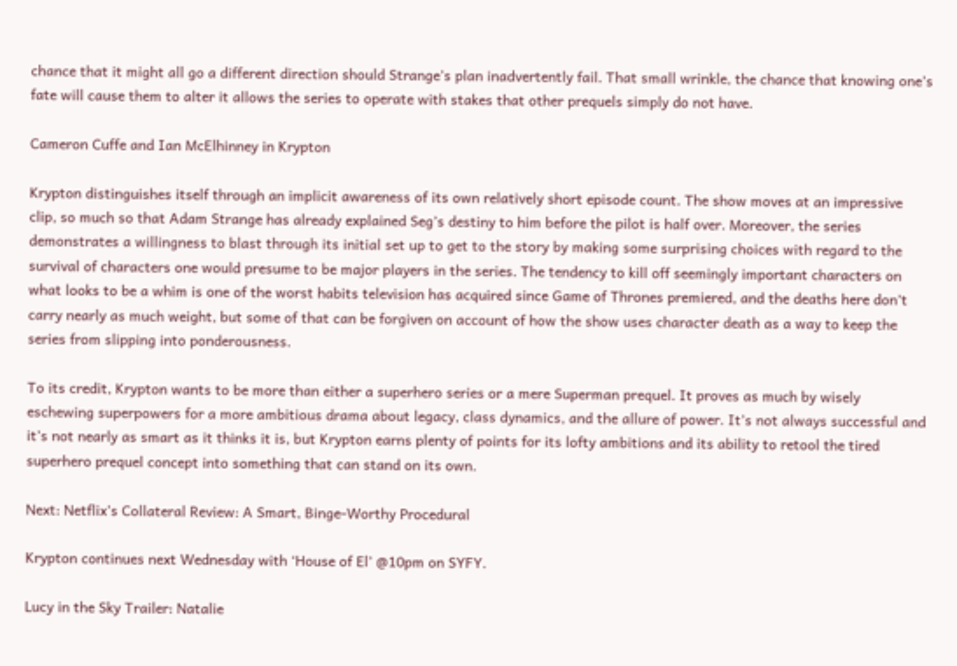chance that it might all go a different direction should Strange’s plan inadvertently fail. That small wrinkle, the chance that knowing one’s fate will cause them to alter it allows the series to operate with stakes that other prequels simply do not have.

Cameron Cuffe and Ian McElhinney in Krypton

Krypton distinguishes itself through an implicit awareness of its own relatively short episode count. The show moves at an impressive clip, so much so that Adam Strange has already explained Seg’s destiny to him before the pilot is half over. Moreover, the series demonstrates a willingness to blast through its initial set up to get to the story by making some surprising choices with regard to the survival of characters one would presume to be major players in the series. The tendency to kill off seemingly important characters on what looks to be a whim is one of the worst habits television has acquired since Game of Thrones premiered, and the deaths here don’t carry nearly as much weight, but some of that can be forgiven on account of how the show uses character death as a way to keep the series from slipping into ponderousness.

To its credit, Krypton wants to be more than either a superhero series or a mere Superman prequel. It proves as much by wisely eschewing superpowers for a more ambitious drama about legacy, class dynamics, and the allure of power. It’s not always successful and it’s not nearly as smart as it thinks it is, but Krypton earns plenty of points for its lofty ambitions and its ability to retool the tired superhero prequel concept into something that can stand on its own.

Next: Netflix’s Collateral Review: A Smart, Binge-Worthy Procedural

Krypton continues next Wednesday with ‘House of El’ @10pm on SYFY.

Lucy in the Sky Trailer: Natalie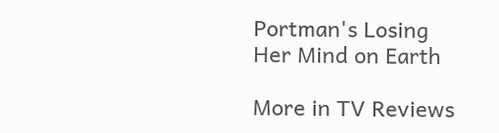Portman's Losing Her Mind on Earth

More in TV Reviews